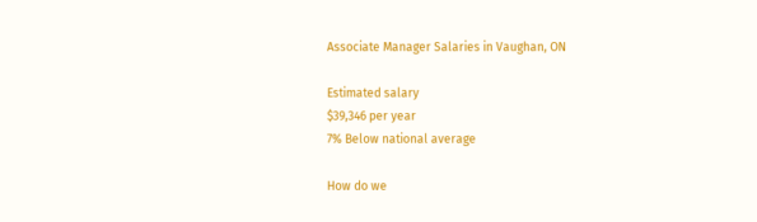Associate Manager Salaries in Vaughan, ON

Estimated salary
$39,346 per year
7% Below national average

How do we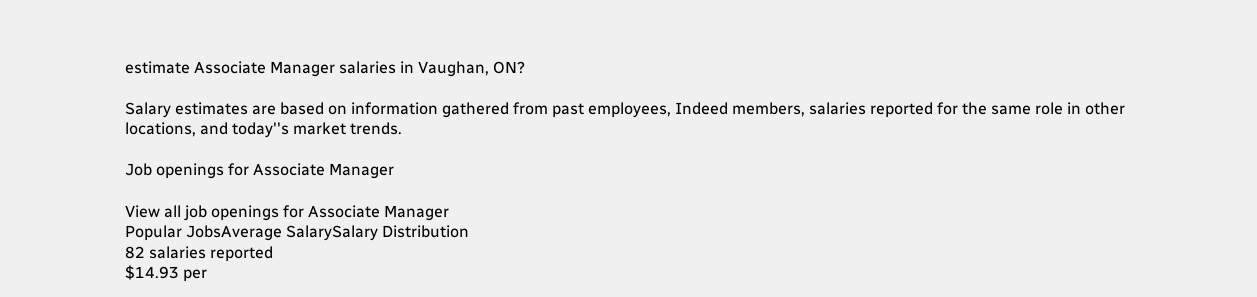estimate Associate Manager salaries in Vaughan, ON?

Salary estimates are based on information gathered from past employees, Indeed members, salaries reported for the same role in other locations, and today''s market trends.

Job openings for Associate Manager

View all job openings for Associate Manager
Popular JobsAverage SalarySalary Distribution
82 salaries reported
$14.93 per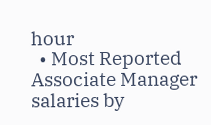hour
  • Most Reported
Associate Manager salaries by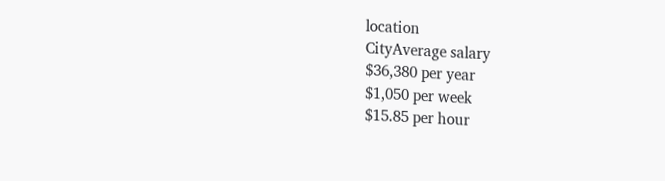location
CityAverage salary
$36,380 per year
$1,050 per week
$15.85 per hour